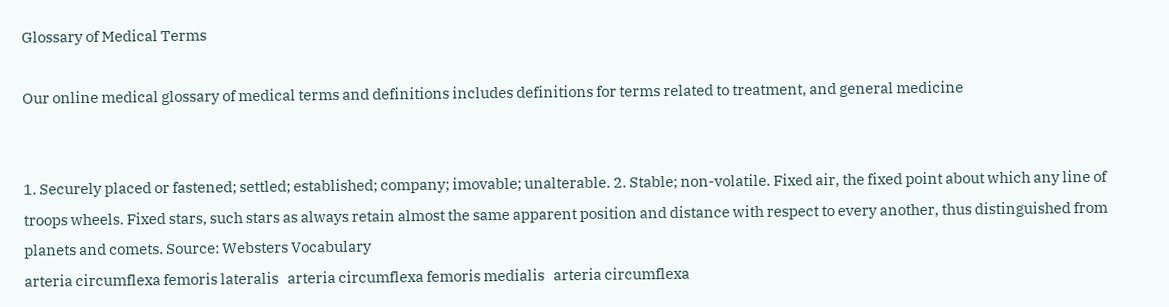Glossary of Medical Terms

Our online medical glossary of medical terms and definitions includes definitions for terms related to treatment, and general medicine


1. Securely placed or fastened; settled; established; company; imovable; unalterable. 2. Stable; non-volatile. Fixed air, the fixed point about which any line of troops wheels. Fixed stars, such stars as always retain almost the same apparent position and distance with respect to every another, thus distinguished from planets and comets. Source: Websters Vocabulary
arteria circumflexa femoris lateralis   arteria circumflexa femoris medialis   arteria circumflexa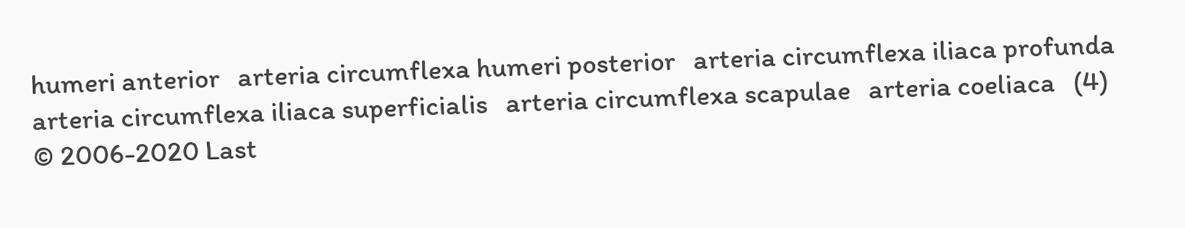humeri anterior   arteria circumflexa humeri posterior   arteria circumflexa iliaca profunda   arteria circumflexa iliaca superficialis   arteria circumflexa scapulae   arteria coeliaca   (4)
© 2006-2020 Last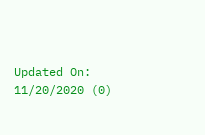Updated On: 11/20/2020 (0)